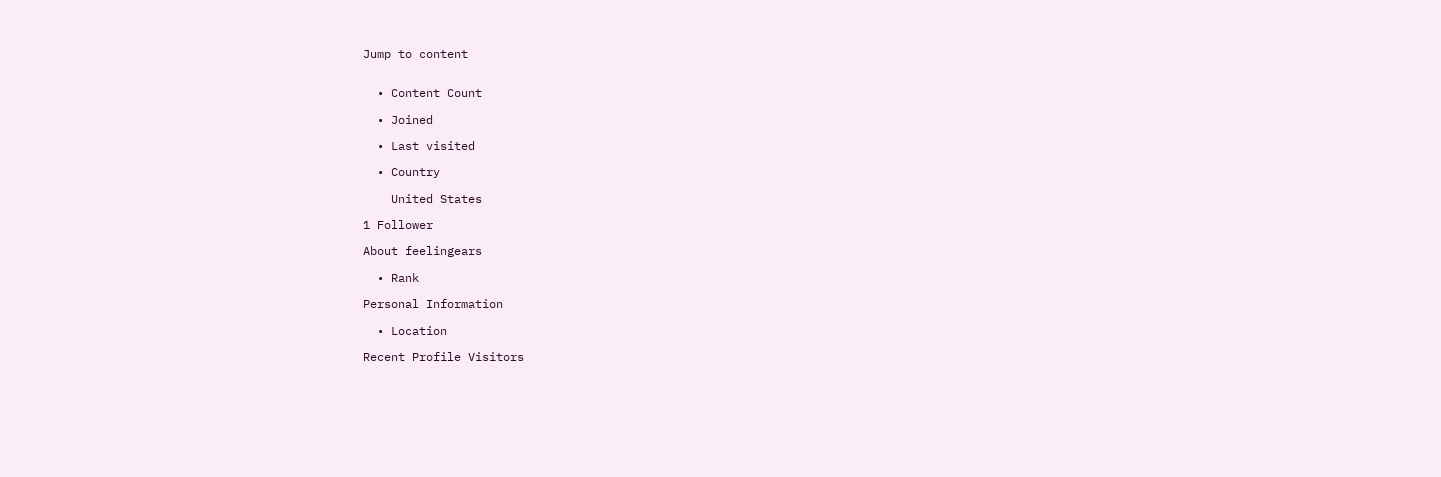Jump to content


  • Content Count

  • Joined

  • Last visited

  • Country

    United States

1 Follower

About feelingears

  • Rank

Personal Information

  • Location

Recent Profile Visitors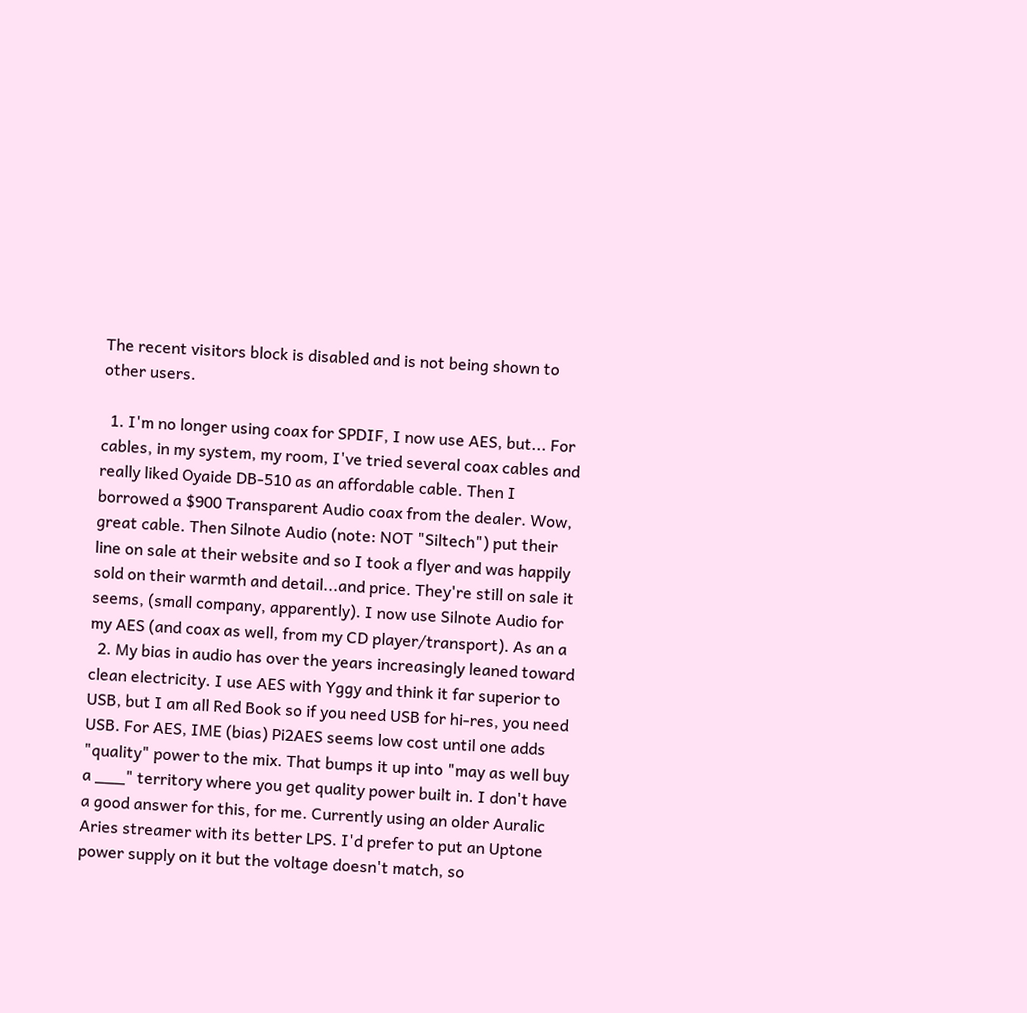The recent visitors block is disabled and is not being shown to other users.

  1. I'm no longer using coax for SPDIF, I now use AES, but... For cables, in my system, my room, I've tried several coax cables and really liked Oyaide DB-510 as an affordable cable. Then I borrowed a $900 Transparent Audio coax from the dealer. Wow, great cable. Then Silnote Audio (note: NOT "Siltech") put their line on sale at their website and so I took a flyer and was happily sold on their warmth and detail...and price. They're still on sale it seems, (small company, apparently). I now use Silnote Audio for my AES (and coax as well, from my CD player/transport). As an a
  2. My bias in audio has over the years increasingly leaned toward clean electricity. I use AES with Yggy and think it far superior to USB, but I am all Red Book so if you need USB for hi-res, you need USB. For AES, IME (bias) Pi2AES seems low cost until one adds "quality" power to the mix. That bumps it up into "may as well buy a ___" territory where you get quality power built in. I don't have a good answer for this, for me. Currently using an older Auralic Aries streamer with its better LPS. I'd prefer to put an Uptone power supply on it but the voltage doesn't match, so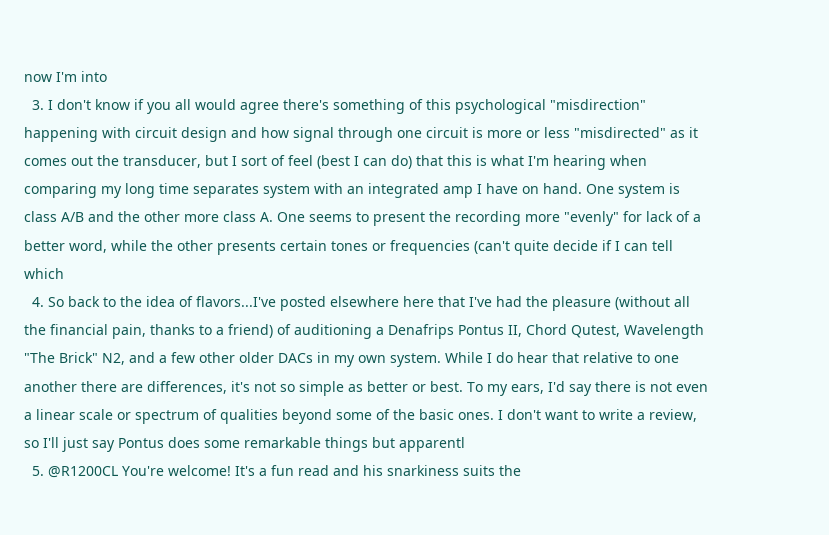now I'm into
  3. I don't know if you all would agree there's something of this psychological "misdirection" happening with circuit design and how signal through one circuit is more or less "misdirected" as it comes out the transducer, but I sort of feel (best I can do) that this is what I'm hearing when comparing my long time separates system with an integrated amp I have on hand. One system is class A/B and the other more class A. One seems to present the recording more "evenly" for lack of a better word, while the other presents certain tones or frequencies (can't quite decide if I can tell which
  4. So back to the idea of flavors...I've posted elsewhere here that I've had the pleasure (without all the financial pain, thanks to a friend) of auditioning a Denafrips Pontus II, Chord Qutest, Wavelength "The Brick" N2, and a few other older DACs in my own system. While I do hear that relative to one another there are differences, it's not so simple as better or best. To my ears, I'd say there is not even a linear scale or spectrum of qualities beyond some of the basic ones. I don't want to write a review, so I'll just say Pontus does some remarkable things but apparentl
  5. @R1200CL You're welcome! It's a fun read and his snarkiness suits the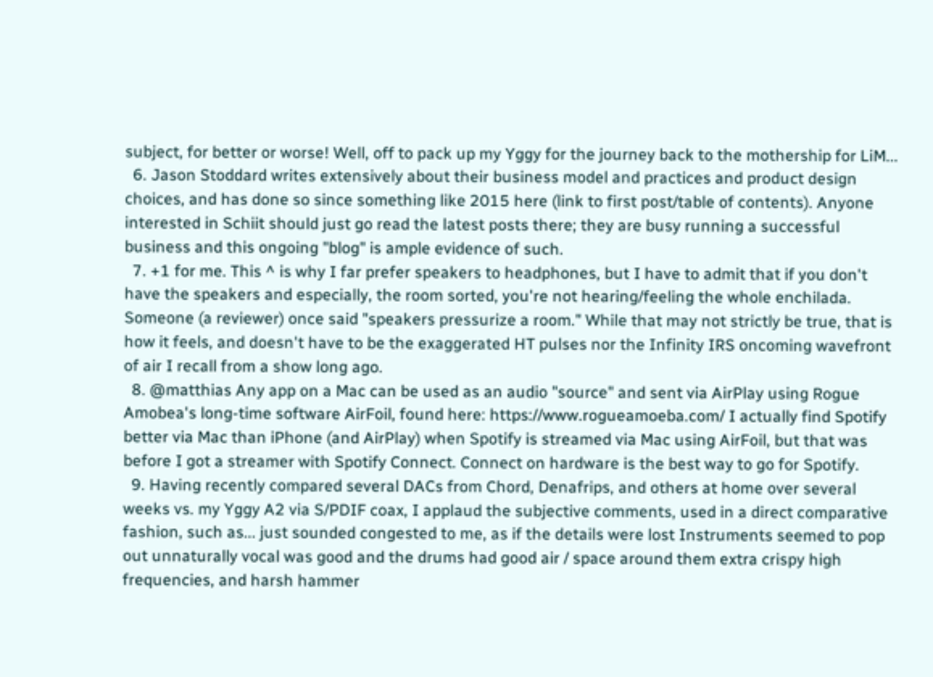subject, for better or worse! Well, off to pack up my Yggy for the journey back to the mothership for LiM...
  6. Jason Stoddard writes extensively about their business model and practices and product design choices, and has done so since something like 2015 here (link to first post/table of contents). Anyone interested in Schiit should just go read the latest posts there; they are busy running a successful business and this ongoing "blog" is ample evidence of such.
  7. +1 for me. This ^ is why I far prefer speakers to headphones, but I have to admit that if you don't have the speakers and especially, the room sorted, you're not hearing/feeling the whole enchilada. Someone (a reviewer) once said "speakers pressurize a room." While that may not strictly be true, that is how it feels, and doesn't have to be the exaggerated HT pulses nor the Infinity IRS oncoming wavefront of air I recall from a show long ago.
  8. @matthias Any app on a Mac can be used as an audio "source" and sent via AirPlay using Rogue Amobea's long-time software AirFoil, found here: https://www.rogueamoeba.com/ I actually find Spotify better via Mac than iPhone (and AirPlay) when Spotify is streamed via Mac using AirFoil, but that was before I got a streamer with Spotify Connect. Connect on hardware is the best way to go for Spotify.
  9. Having recently compared several DACs from Chord, Denafrips, and others at home over several weeks vs. my Yggy A2 via S/PDIF coax, I applaud the subjective comments, used in a direct comparative fashion, such as... just sounded congested to me, as if the details were lost Instruments seemed to pop out unnaturally vocal was good and the drums had good air / space around them extra crispy high frequencies, and harsh hammer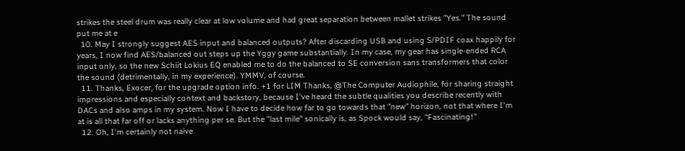strikes the steel drum was really clear at low volume and had great separation between mallet strikes "Yes." The sound put me at e
  10. May I strongly suggest AES input and balanced outputs? After discarding USB and using S/PDIF coax happily for years, I now find AES/balanced out steps up the Yggy game substantially. In my case, my gear has single-ended RCA input only, so the new Schiit Lokius EQ enabled me to do the balanced to SE conversion sans transformers that color the sound (detrimentally, in my experience). YMMV, of course.
  11. Thanks, Exocer, for the upgrade option info. +1 for LIM Thanks, @The Computer Audiophile, for sharing straight impressions and especially context and backstory, because I've heard the subtle qualities you describe recently with DACs and also amps in my system. Now I have to decide how far to go towards that "new" horizon, not that where I'm at is all that far off or lacks anything per se. But the "last mile" sonically is, as Spock would say, "Fascinating!"
  12. Oh, I'm certainly not naive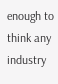enough to think any industry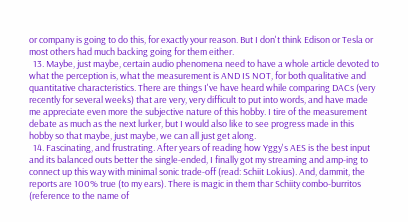or company is going to do this, for exactly your reason. But I don't think Edison or Tesla or most others had much backing going for them either.
  13. Maybe, just maybe, certain audio phenomena need to have a whole article devoted to what the perception is, what the measurement is AND IS NOT, for both qualitative and quantitative characteristics. There are things I've have heard while comparing DACs (very recently for several weeks) that are very, very difficult to put into words, and have made me appreciate even more the subjective nature of this hobby. I tire of the measurement debate as much as the next lurker, but I would also like to see progress made in this hobby so that maybe, just maybe, we can all just get along.
  14. Fascinating, and frustrating. After years of reading how Yggy's AES is the best input and its balanced outs better the single-ended, I finally got my streaming and amp-ing to connect up this way with minimal sonic trade-off (read: Schiit Lokius). And, dammit, the reports are 100% true (to my ears). There is magic in them thar Schiity combo-burritos (reference to the name of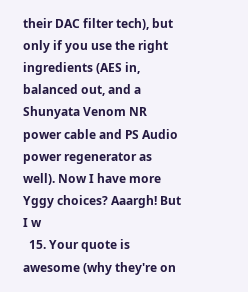their DAC filter tech), but only if you use the right ingredients (AES in, balanced out, and a Shunyata Venom NR power cable and PS Audio power regenerator as well). Now I have more Yggy choices? Aaargh! But I w
  15. Your quote is awesome (why they're on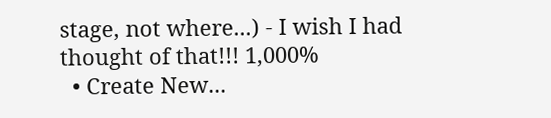stage, not where...) - I wish I had thought of that!!! 1,000%
  • Create New...